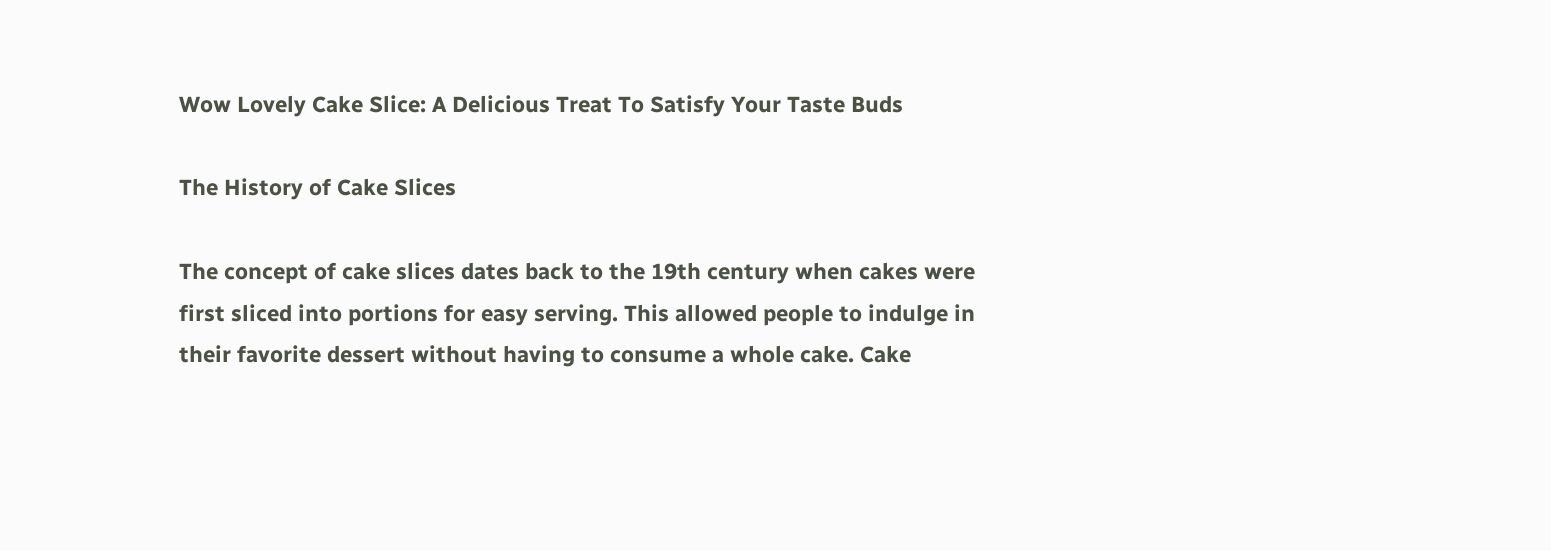Wow Lovely Cake Slice: A Delicious Treat To Satisfy Your Taste Buds

The History of Cake Slices

The concept of cake slices dates back to the 19th century when cakes were first sliced into portions for easy serving. This allowed people to indulge in their favorite dessert without having to consume a whole cake. Cake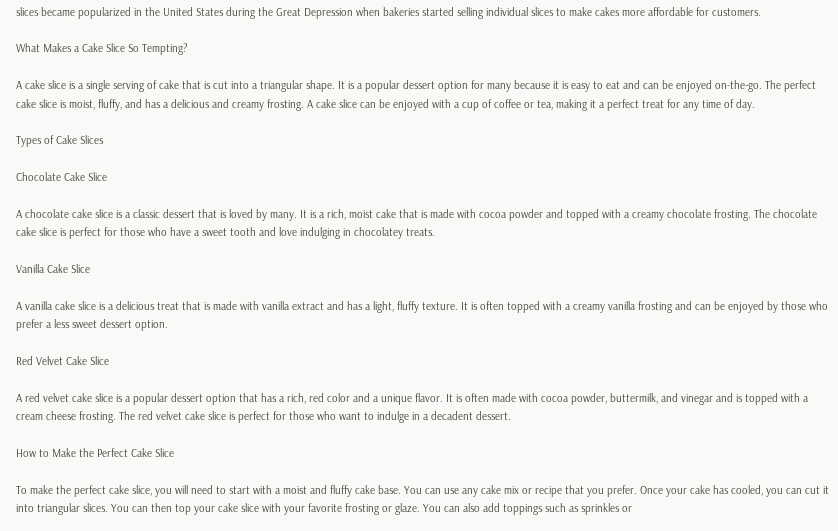slices became popularized in the United States during the Great Depression when bakeries started selling individual slices to make cakes more affordable for customers.

What Makes a Cake Slice So Tempting?

A cake slice is a single serving of cake that is cut into a triangular shape. It is a popular dessert option for many because it is easy to eat and can be enjoyed on-the-go. The perfect cake slice is moist, fluffy, and has a delicious and creamy frosting. A cake slice can be enjoyed with a cup of coffee or tea, making it a perfect treat for any time of day.

Types of Cake Slices

Chocolate Cake Slice

A chocolate cake slice is a classic dessert that is loved by many. It is a rich, moist cake that is made with cocoa powder and topped with a creamy chocolate frosting. The chocolate cake slice is perfect for those who have a sweet tooth and love indulging in chocolatey treats.

Vanilla Cake Slice

A vanilla cake slice is a delicious treat that is made with vanilla extract and has a light, fluffy texture. It is often topped with a creamy vanilla frosting and can be enjoyed by those who prefer a less sweet dessert option.

Red Velvet Cake Slice

A red velvet cake slice is a popular dessert option that has a rich, red color and a unique flavor. It is often made with cocoa powder, buttermilk, and vinegar and is topped with a cream cheese frosting. The red velvet cake slice is perfect for those who want to indulge in a decadent dessert.

How to Make the Perfect Cake Slice

To make the perfect cake slice, you will need to start with a moist and fluffy cake base. You can use any cake mix or recipe that you prefer. Once your cake has cooled, you can cut it into triangular slices. You can then top your cake slice with your favorite frosting or glaze. You can also add toppings such as sprinkles or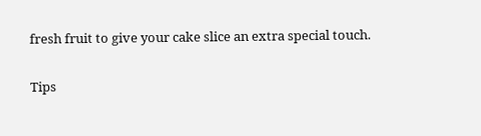fresh fruit to give your cake slice an extra special touch.

Tips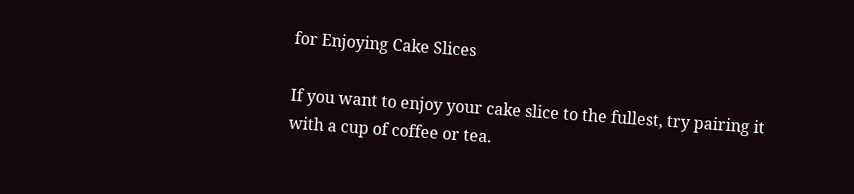for Enjoying Cake Slices

If you want to enjoy your cake slice to the fullest, try pairing it with a cup of coffee or tea.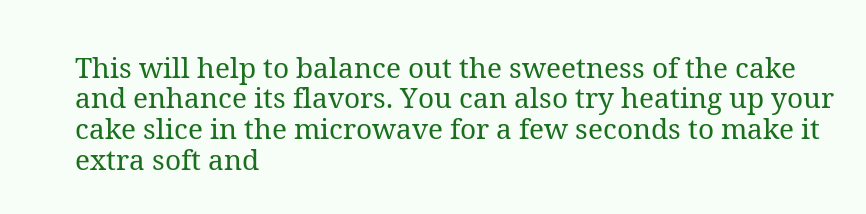This will help to balance out the sweetness of the cake and enhance its flavors. You can also try heating up your cake slice in the microwave for a few seconds to make it extra soft and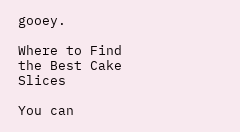gooey.

Where to Find the Best Cake Slices

You can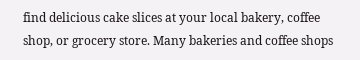find delicious cake slices at your local bakery, coffee shop, or grocery store. Many bakeries and coffee shops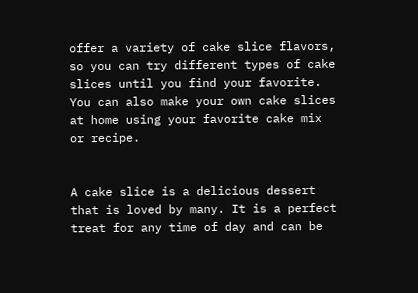offer a variety of cake slice flavors, so you can try different types of cake slices until you find your favorite. You can also make your own cake slices at home using your favorite cake mix or recipe.


A cake slice is a delicious dessert that is loved by many. It is a perfect treat for any time of day and can be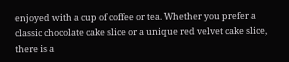enjoyed with a cup of coffee or tea. Whether you prefer a classic chocolate cake slice or a unique red velvet cake slice, there is a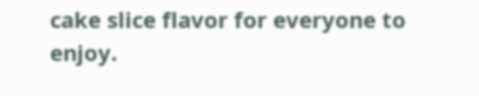cake slice flavor for everyone to enjoy.